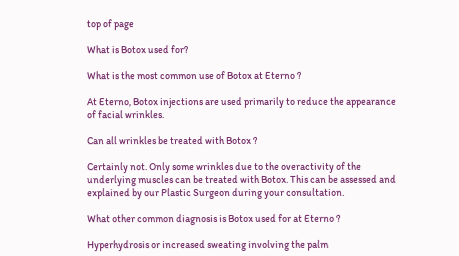top of page

What is Botox used for?

What is the most common use of Botox at Eterno ?

At Eterno, Botox injections are used primarily to reduce the appearance of facial wrinkles.

Can all wrinkles be treated with Botox ?

Certainly not. Only some wrinkles due to the overactivity of the underlying muscles can be treated with Botox. This can be assessed and explained by our Plastic Surgeon during your consultation.

What other common diagnosis is Botox used for at Eterno ?

Hyperhydrosis or increased sweating involving the palm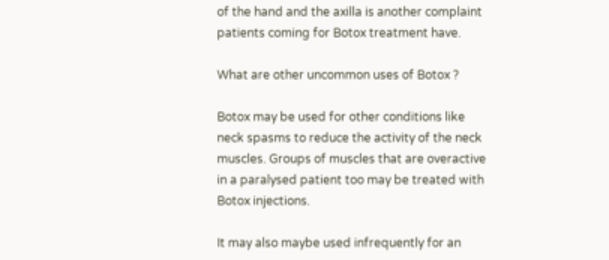of the hand and the axilla is another complaint patients coming for Botox treatment have.

What are other uncommon uses of Botox ?

Botox may be used for other conditions like neck spasms to reduce the activity of the neck muscles. Groups of muscles that are overactive in a paralysed patient too may be treated with Botox injections.

It may also maybe used infrequently for an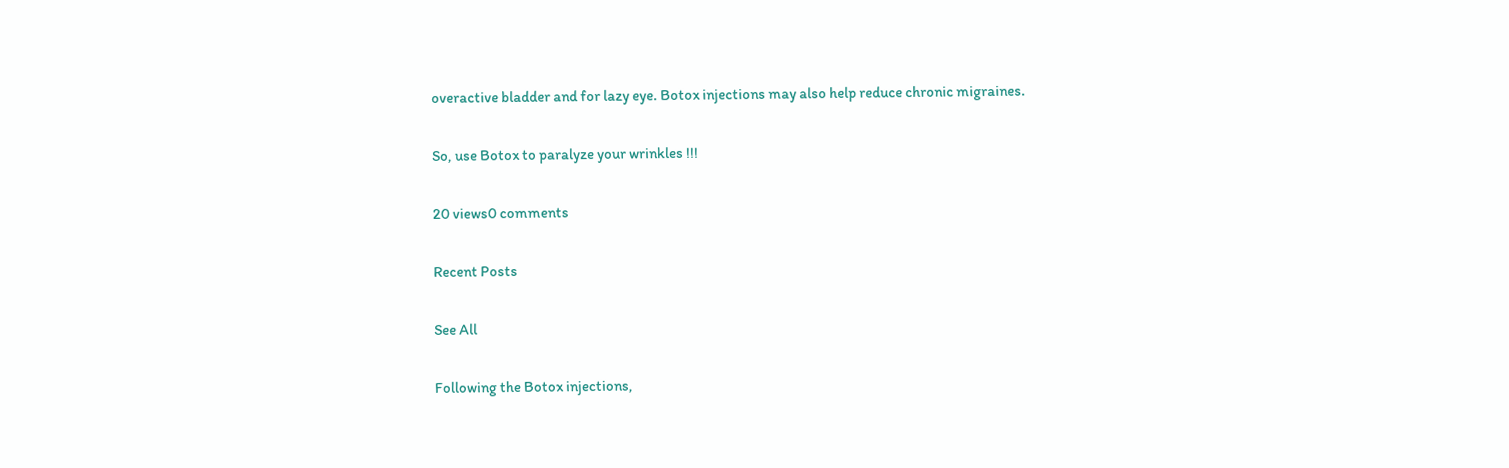overactive bladder and for lazy eye. Botox injections may also help reduce chronic migraines.

So, use Botox to paralyze your wrinkles !!!

20 views0 comments

Recent Posts

See All

Following the Botox injections,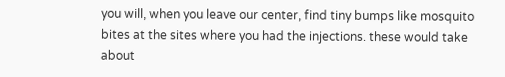you will, when you leave our center, find tiny bumps like mosquito bites at the sites where you had the injections. these would take about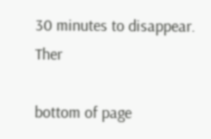30 minutes to disappear. Ther

bottom of page